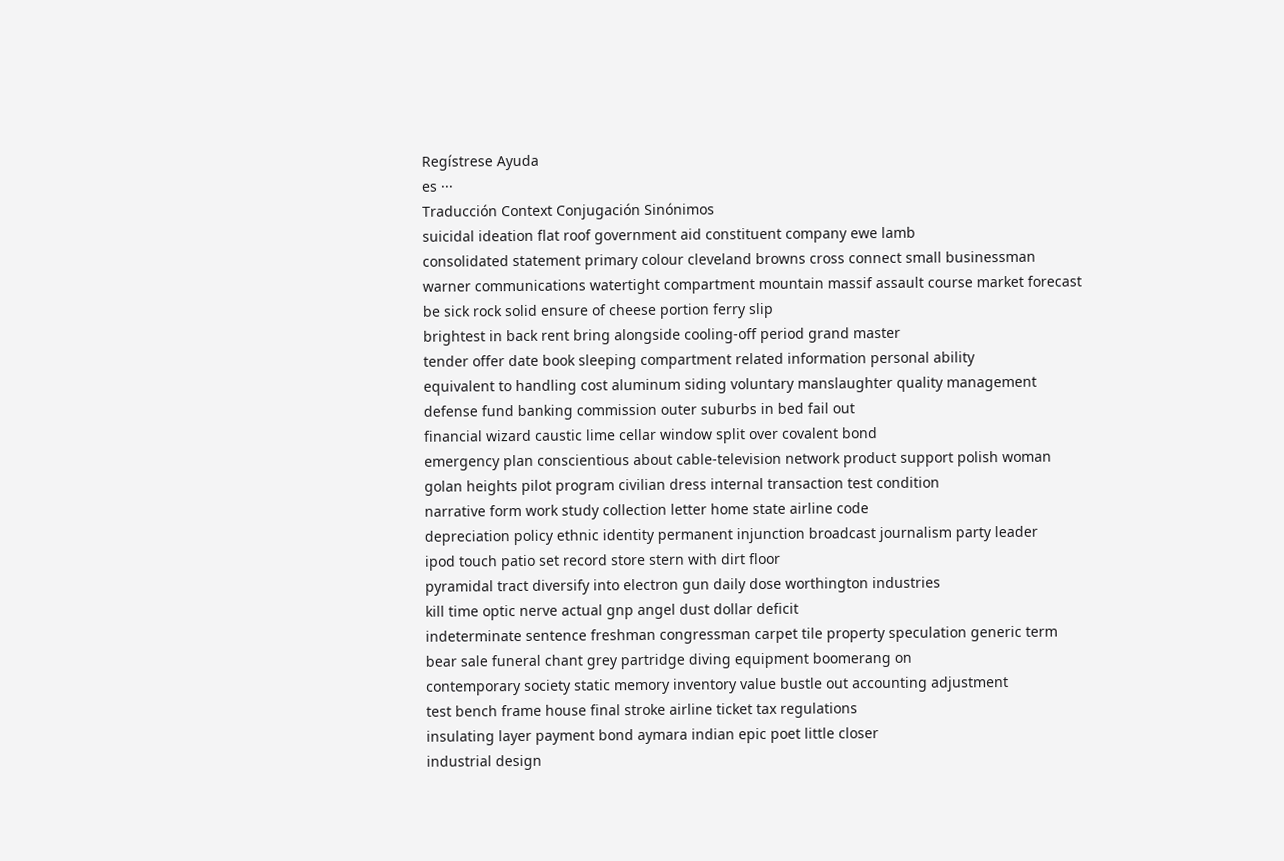Regístrese Ayuda
es ···
Traducción Context Conjugación Sinónimos
suicidal ideation flat roof government aid constituent company ewe lamb
consolidated statement primary colour cleveland browns cross connect small businessman
warner communications watertight compartment mountain massif assault course market forecast
be sick rock solid ensure of cheese portion ferry slip
brightest in back rent bring alongside cooling-off period grand master
tender offer date book sleeping compartment related information personal ability
equivalent to handling cost aluminum siding voluntary manslaughter quality management
defense fund banking commission outer suburbs in bed fail out
financial wizard caustic lime cellar window split over covalent bond
emergency plan conscientious about cable-television network product support polish woman
golan heights pilot program civilian dress internal transaction test condition
narrative form work study collection letter home state airline code
depreciation policy ethnic identity permanent injunction broadcast journalism party leader
ipod touch patio set record store stern with dirt floor
pyramidal tract diversify into electron gun daily dose worthington industries
kill time optic nerve actual gnp angel dust dollar deficit
indeterminate sentence freshman congressman carpet tile property speculation generic term
bear sale funeral chant grey partridge diving equipment boomerang on
contemporary society static memory inventory value bustle out accounting adjustment
test bench frame house final stroke airline ticket tax regulations
insulating layer payment bond aymara indian epic poet little closer
industrial design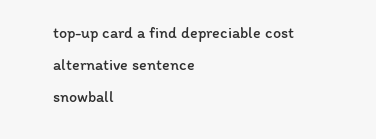top-up card a find depreciable cost alternative sentence
snowball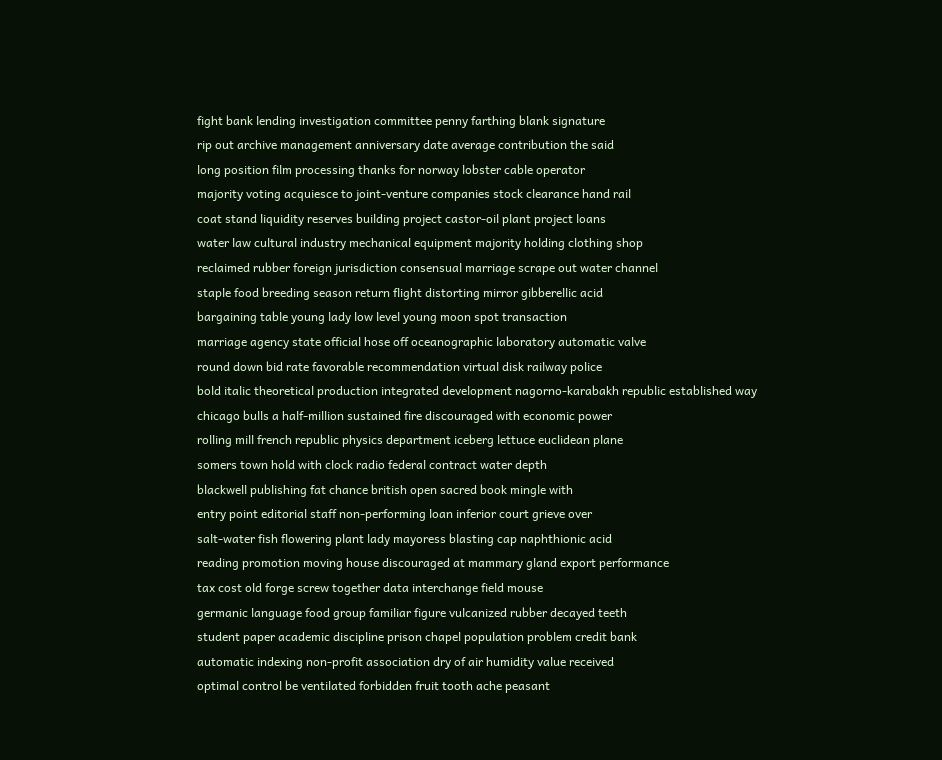fight bank lending investigation committee penny farthing blank signature
rip out archive management anniversary date average contribution the said
long position film processing thanks for norway lobster cable operator
majority voting acquiesce to joint-venture companies stock clearance hand rail
coat stand liquidity reserves building project castor-oil plant project loans
water law cultural industry mechanical equipment majority holding clothing shop
reclaimed rubber foreign jurisdiction consensual marriage scrape out water channel
staple food breeding season return flight distorting mirror gibberellic acid
bargaining table young lady low level young moon spot transaction
marriage agency state official hose off oceanographic laboratory automatic valve
round down bid rate favorable recommendation virtual disk railway police
bold italic theoretical production integrated development nagorno-karabakh republic established way
chicago bulls a half-million sustained fire discouraged with economic power
rolling mill french republic physics department iceberg lettuce euclidean plane
somers town hold with clock radio federal contract water depth
blackwell publishing fat chance british open sacred book mingle with
entry point editorial staff non-performing loan inferior court grieve over
salt-water fish flowering plant lady mayoress blasting cap naphthionic acid
reading promotion moving house discouraged at mammary gland export performance
tax cost old forge screw together data interchange field mouse
germanic language food group familiar figure vulcanized rubber decayed teeth
student paper academic discipline prison chapel population problem credit bank
automatic indexing non-profit association dry of air humidity value received
optimal control be ventilated forbidden fruit tooth ache peasant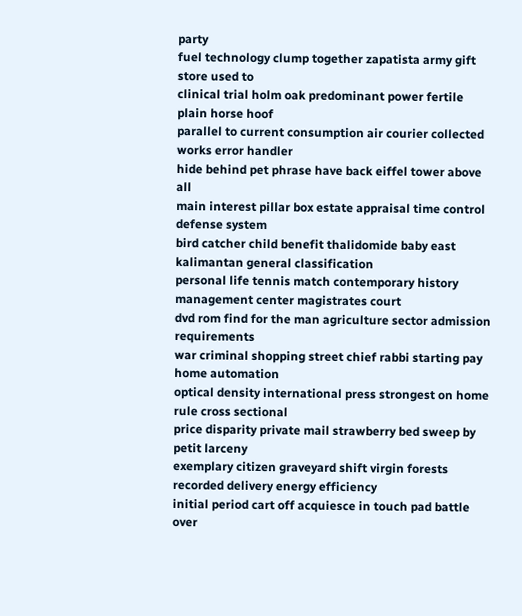party
fuel technology clump together zapatista army gift store used to
clinical trial holm oak predominant power fertile plain horse hoof
parallel to current consumption air courier collected works error handler
hide behind pet phrase have back eiffel tower above all
main interest pillar box estate appraisal time control defense system
bird catcher child benefit thalidomide baby east kalimantan general classification
personal life tennis match contemporary history management center magistrates court
dvd rom find for the man agriculture sector admission requirements
war criminal shopping street chief rabbi starting pay home automation
optical density international press strongest on home rule cross sectional
price disparity private mail strawberry bed sweep by petit larceny
exemplary citizen graveyard shift virgin forests recorded delivery energy efficiency
initial period cart off acquiesce in touch pad battle over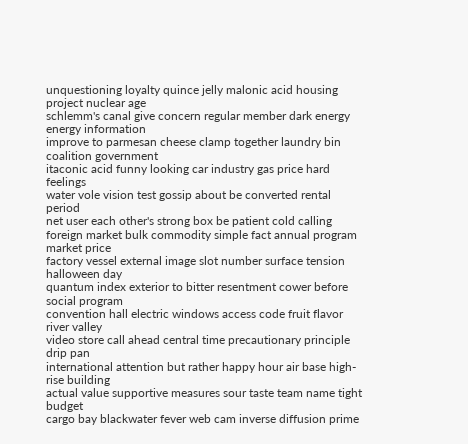unquestioning loyalty quince jelly malonic acid housing project nuclear age
schlemm's canal give concern regular member dark energy energy information
improve to parmesan cheese clamp together laundry bin coalition government
itaconic acid funny looking car industry gas price hard feelings
water vole vision test gossip about be converted rental period
net user each other's strong box be patient cold calling
foreign market bulk commodity simple fact annual program market price
factory vessel external image slot number surface tension halloween day
quantum index exterior to bitter resentment cower before social program
convention hall electric windows access code fruit flavor river valley
video store call ahead central time precautionary principle drip pan
international attention but rather happy hour air base high-rise building
actual value supportive measures sour taste team name tight budget
cargo bay blackwater fever web cam inverse diffusion prime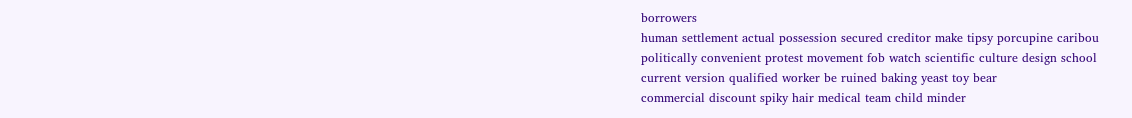borrowers
human settlement actual possession secured creditor make tipsy porcupine caribou
politically convenient protest movement fob watch scientific culture design school
current version qualified worker be ruined baking yeast toy bear
commercial discount spiky hair medical team child minder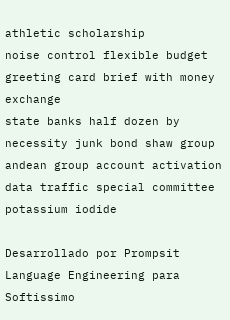athletic scholarship
noise control flexible budget greeting card brief with money exchange
state banks half dozen by necessity junk bond shaw group
andean group account activation data traffic special committee potassium iodide

Desarrollado por Prompsit Language Engineering para Softissimo